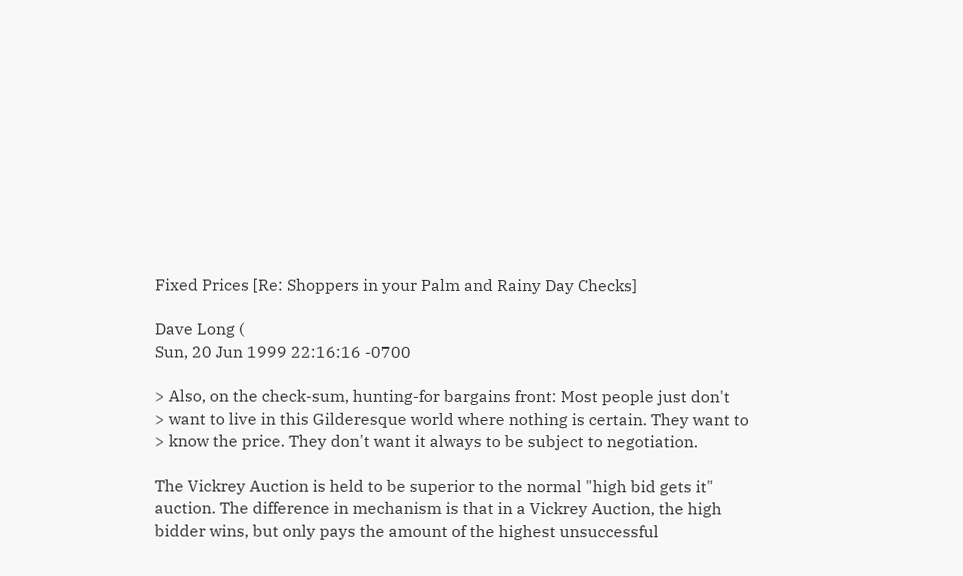Fixed Prices [Re: Shoppers in your Palm and Rainy Day Checks]

Dave Long (
Sun, 20 Jun 1999 22:16:16 -0700

> Also, on the check-sum, hunting-for bargains front: Most people just don't
> want to live in this Gilderesque world where nothing is certain. They want to
> know the price. They don't want it always to be subject to negotiation.

The Vickrey Auction is held to be superior to the normal "high bid gets it"
auction. The difference in mechanism is that in a Vickrey Auction, the high
bidder wins, but only pays the amount of the highest unsuccessful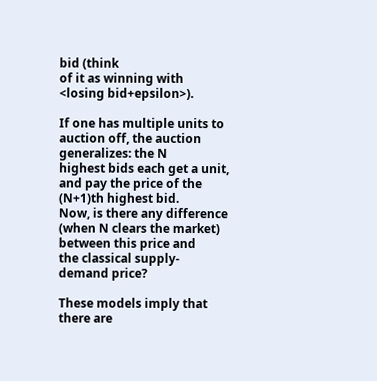bid (think
of it as winning with <losing bid+epsilon>).

If one has multiple units to auction off, the auction generalizes: the N
highest bids each get a unit, and pay the price of the (N+1)th highest bid.
Now, is there any difference (when N clears the market) between this price and
the classical supply-demand price?

These models imply that there are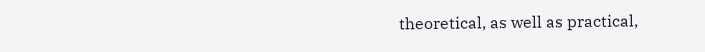theoretical, as well as practical,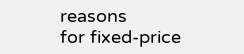reasons
for fixed-price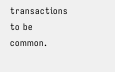transactions to be common.